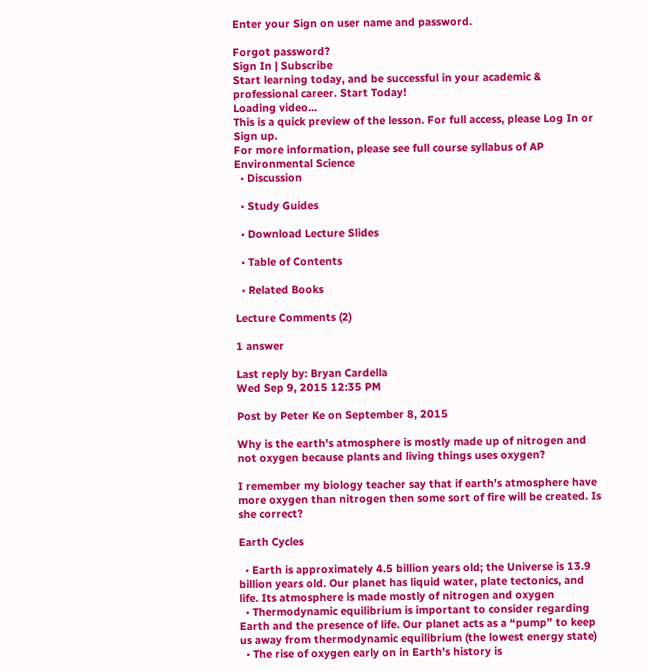Enter your Sign on user name and password.

Forgot password?
Sign In | Subscribe
Start learning today, and be successful in your academic & professional career. Start Today!
Loading video...
This is a quick preview of the lesson. For full access, please Log In or Sign up.
For more information, please see full course syllabus of AP Environmental Science
  • Discussion

  • Study Guides

  • Download Lecture Slides

  • Table of Contents

  • Related Books

Lecture Comments (2)

1 answer

Last reply by: Bryan Cardella
Wed Sep 9, 2015 12:35 PM

Post by Peter Ke on September 8, 2015

Why is the earth's atmosphere is mostly made up of nitrogen and not oxygen because plants and living things uses oxygen?

I remember my biology teacher say that if earth's atmosphere have more oxygen than nitrogen then some sort of fire will be created. Is she correct?

Earth Cycles

  • Earth is approximately 4.5 billion years old; the Universe is 13.9 billion years old. Our planet has liquid water, plate tectonics, and life. Its atmosphere is made mostly of nitrogen and oxygen
  • Thermodynamic equilibrium is important to consider regarding Earth and the presence of life. Our planet acts as a “pump” to keep us away from thermodynamic equilibrium (the lowest energy state)
  • The rise of oxygen early on in Earth’s history is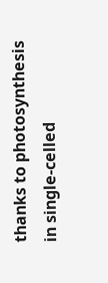thanks to photosynthesis in single-celled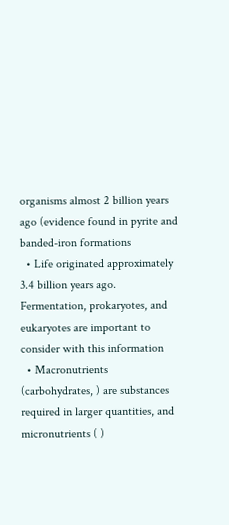organisms almost 2 billion years ago (evidence found in pyrite and banded-iron formations
  • Life originated approximately 3.4 billion years ago. Fermentation, prokaryotes, and eukaryotes are important to consider with this information
  • Macronutrients (carbohydrates, ) are substances required in larger quantities, and micronutrients ( )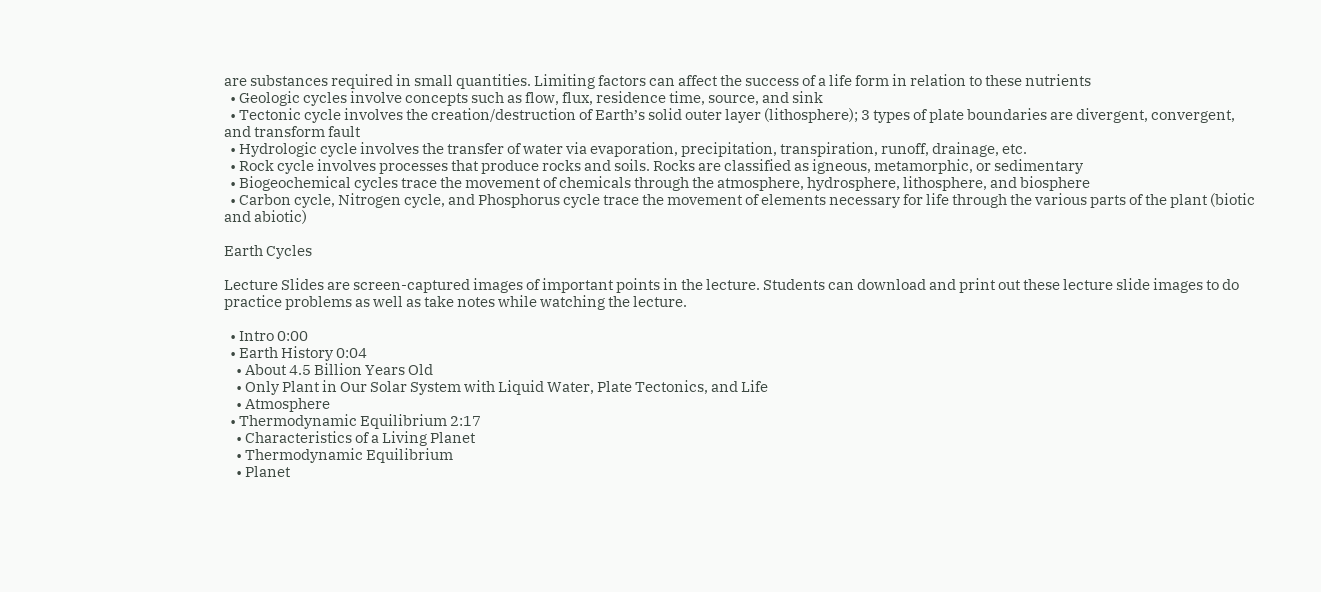are substances required in small quantities. Limiting factors can affect the success of a life form in relation to these nutrients
  • Geologic cycles involve concepts such as flow, flux, residence time, source, and sink
  • Tectonic cycle involves the creation/destruction of Earth’s solid outer layer (lithosphere); 3 types of plate boundaries are divergent, convergent, and transform fault
  • Hydrologic cycle involves the transfer of water via evaporation, precipitation, transpiration, runoff, drainage, etc.
  • Rock cycle involves processes that produce rocks and soils. Rocks are classified as igneous, metamorphic, or sedimentary
  • Biogeochemical cycles trace the movement of chemicals through the atmosphere, hydrosphere, lithosphere, and biosphere
  • Carbon cycle, Nitrogen cycle, and Phosphorus cycle trace the movement of elements necessary for life through the various parts of the plant (biotic and abiotic)

Earth Cycles

Lecture Slides are screen-captured images of important points in the lecture. Students can download and print out these lecture slide images to do practice problems as well as take notes while watching the lecture.

  • Intro 0:00
  • Earth History 0:04
    • About 4.5 Billion Years Old
    • Only Plant in Our Solar System with Liquid Water, Plate Tectonics, and Life
    • Atmosphere
  • Thermodynamic Equilibrium 2:17
    • Characteristics of a Living Planet
    • Thermodynamic Equilibrium
    • Planet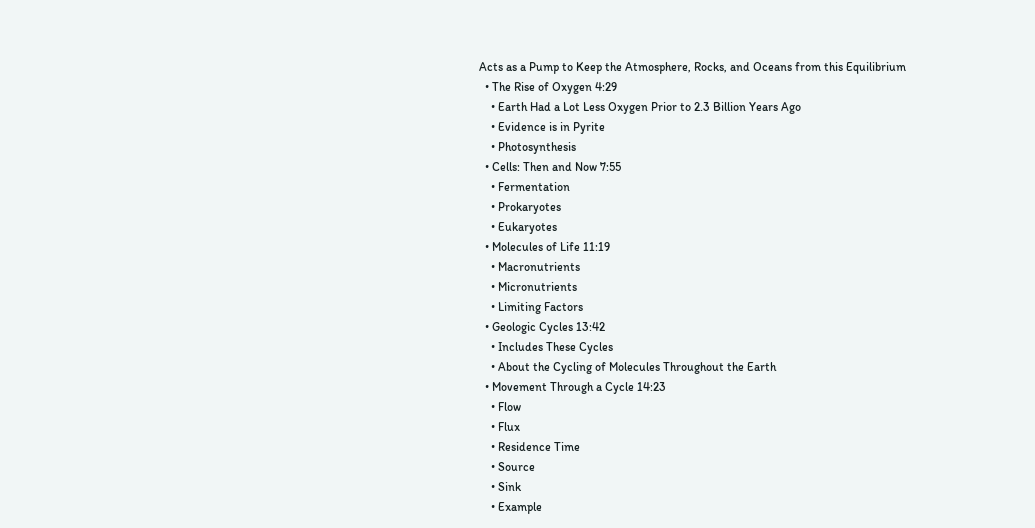Acts as a Pump to Keep the Atmosphere, Rocks, and Oceans from this Equilibrium
  • The Rise of Oxygen 4:29
    • Earth Had a Lot Less Oxygen Prior to 2.3 Billion Years Ago
    • Evidence is in Pyrite
    • Photosynthesis
  • Cells: Then and Now 7:55
    • Fermentation
    • Prokaryotes
    • Eukaryotes
  • Molecules of Life 11:19
    • Macronutrients
    • Micronutrients
    • Limiting Factors
  • Geologic Cycles 13:42
    • Includes These Cycles
    • About the Cycling of Molecules Throughout the Earth
  • Movement Through a Cycle 14:23
    • Flow
    • Flux
    • Residence Time
    • Source
    • Sink
    • Example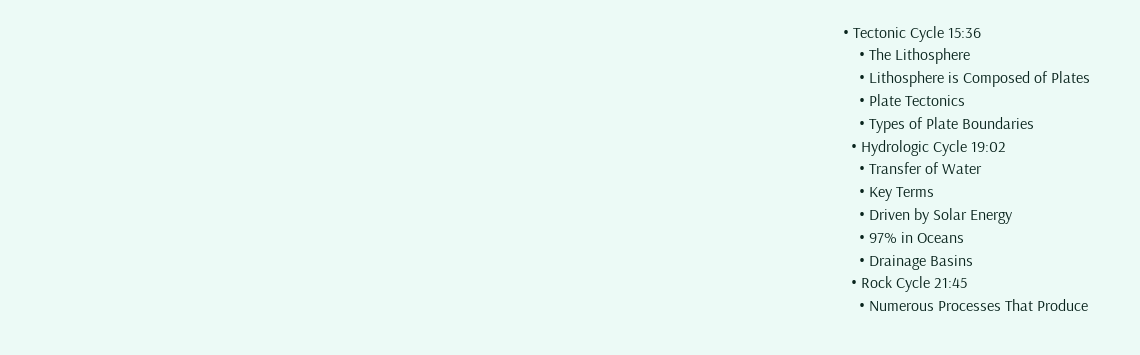• Tectonic Cycle 15:36
    • The Lithosphere
    • Lithosphere is Composed of Plates
    • Plate Tectonics
    • Types of Plate Boundaries
  • Hydrologic Cycle 19:02
    • Transfer of Water
    • Key Terms
    • Driven by Solar Energy
    • 97% in Oceans
    • Drainage Basins
  • Rock Cycle 21:45
    • Numerous Processes That Produce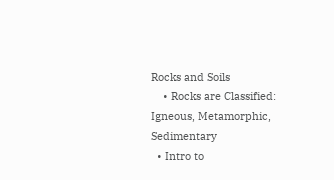Rocks and Soils
    • Rocks are Classified: Igneous, Metamorphic, Sedimentary
  • Intro to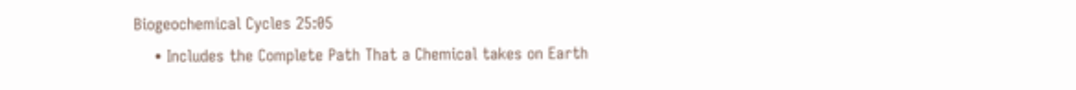Biogeochemical Cycles 25:05
    • Includes the Complete Path That a Chemical takes on Earth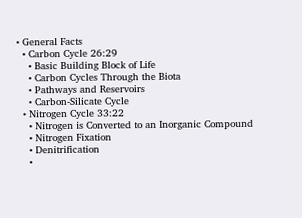• General Facts
  • Carbon Cycle 26:29
    • Basic Building Block of Life
    • Carbon Cycles Through the Biota
    • Pathways and Reservoirs
    • Carbon-Silicate Cycle
  • Nitrogen Cycle 33:22
    • Nitrogen is Converted to an Inorganic Compound
    • Nitrogen Fixation
    • Denitrification
    •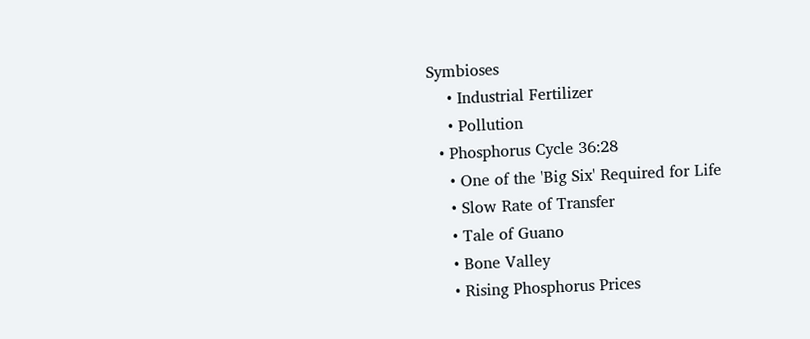Symbioses
    • Industrial Fertilizer
    • Pollution
  • Phosphorus Cycle 36:28
    • One of the 'Big Six' Required for Life
    • Slow Rate of Transfer
    • Tale of Guano
    • Bone Valley
    • Rising Phosphorus Prices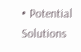• Potential Solutions